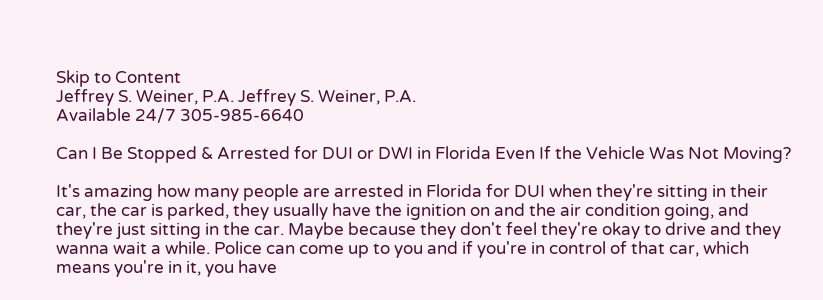Skip to Content
Jeffrey S. Weiner, P.A. Jeffrey S. Weiner, P.A.
Available 24/7 305-985-6640

Can I Be Stopped & Arrested for DUI or DWI in Florida Even If the Vehicle Was Not Moving?

It's amazing how many people are arrested in Florida for DUI when they're sitting in their car, the car is parked, they usually have the ignition on and the air condition going, and they're just sitting in the car. Maybe because they don't feel they're okay to drive and they wanna wait a while. Police can come up to you and if you're in control of that car, which means you're in it, you have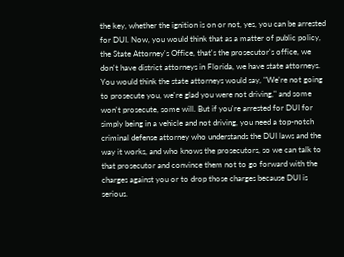the key, whether the ignition is on or not, yes, you can be arrested for DUI. Now, you would think that as a matter of public policy, the State Attorney's Office, that's the prosecutor's office, we don't have district attorneys in Florida, we have state attorneys. You would think the state attorneys would say, "We're not going to prosecute you, we're glad you were not driving," and some won't prosecute, some will. But if you're arrested for DUI for simply being in a vehicle and not driving, you need a top-notch criminal defense attorney who understands the DUI laws and the way it works, and who knows the prosecutors, so we can talk to that prosecutor and convince them not to go forward with the charges against you or to drop those charges because DUI is serious.